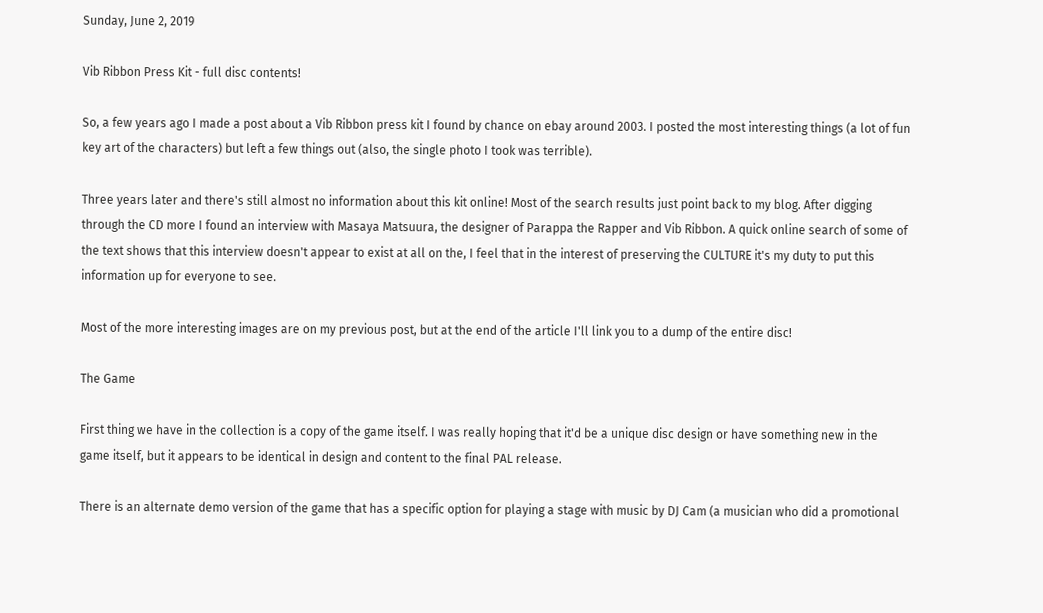Sunday, June 2, 2019

Vib Ribbon Press Kit - full disc contents!

So, a few years ago I made a post about a Vib Ribbon press kit I found by chance on ebay around 2003. I posted the most interesting things (a lot of fun key art of the characters) but left a few things out (also, the single photo I took was terrible).

Three years later and there's still almost no information about this kit online! Most of the search results just point back to my blog. After digging through the CD more I found an interview with Masaya Matsuura, the designer of Parappa the Rapper and Vib Ribbon. A quick online search of some of the text shows that this interview doesn't appear to exist at all on the, I feel that in the interest of preserving the CULTURE it's my duty to put this information up for everyone to see.

Most of the more interesting images are on my previous post, but at the end of the article I'll link you to a dump of the entire disc!

The Game

First thing we have in the collection is a copy of the game itself. I was really hoping that it'd be a unique disc design or have something new in the game itself, but it appears to be identical in design and content to the final PAL release.

There is an alternate demo version of the game that has a specific option for playing a stage with music by DJ Cam (a musician who did a promotional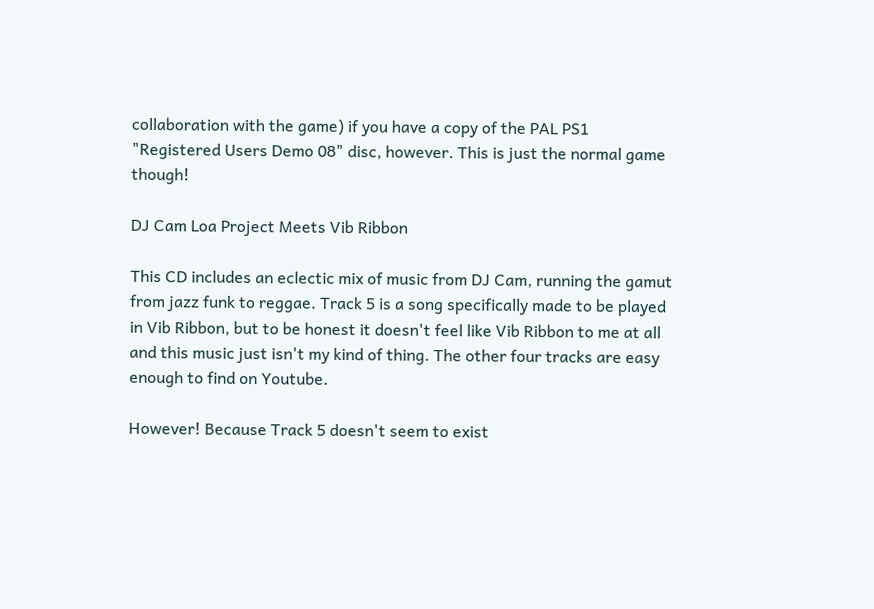collaboration with the game) if you have a copy of the PAL PS1 "Registered Users Demo 08" disc, however. This is just the normal game though!

DJ Cam Loa Project Meets Vib Ribbon

This CD includes an eclectic mix of music from DJ Cam, running the gamut from jazz funk to reggae. Track 5 is a song specifically made to be played in Vib Ribbon, but to be honest it doesn't feel like Vib Ribbon to me at all and this music just isn't my kind of thing. The other four tracks are easy enough to find on Youtube.

However! Because Track 5 doesn't seem to exist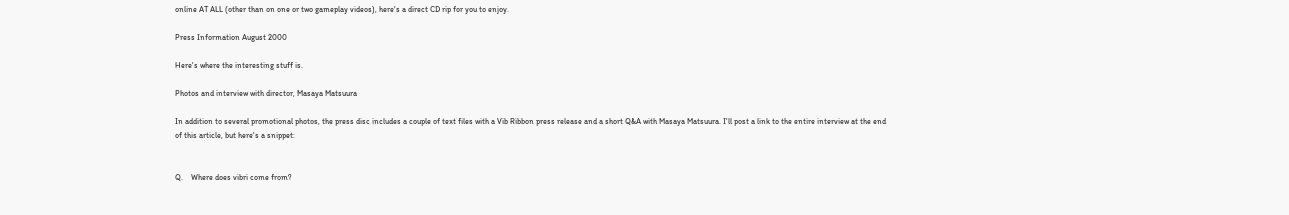online AT ALL (other than on one or two gameplay videos), here's a direct CD rip for you to enjoy.

Press Information August 2000

Here's where the interesting stuff is.

Photos and interview with director, Masaya Matsuura

In addition to several promotional photos, the press disc includes a couple of text files with a Vib Ribbon press release and a short Q&A with Masaya Matsuura. I'll post a link to the entire interview at the end of this article, but here's a snippet:


Q.    Where does vibri come from?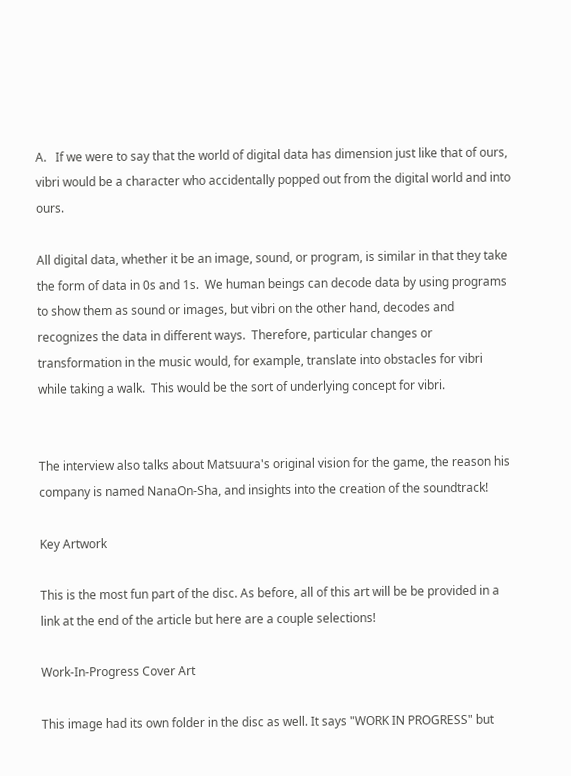A.   If we were to say that the world of digital data has dimension just like that of ours, vibri would be a character who accidentally popped out from the digital world and into ours.

All digital data, whether it be an image, sound, or program, is similar in that they take the form of data in 0s and 1s.  We human beings can decode data by using programs to show them as sound or images, but vibri on the other hand, decodes and recognizes the data in different ways.  Therefore, particular changes or transformation in the music would, for example, translate into obstacles for vibri while taking a walk.  This would be the sort of underlying concept for vibri.


The interview also talks about Matsuura's original vision for the game, the reason his company is named NanaOn-Sha, and insights into the creation of the soundtrack!

Key Artwork

This is the most fun part of the disc. As before, all of this art will be be provided in a link at the end of the article but here are a couple selections!

Work-In-Progress Cover Art

This image had its own folder in the disc as well. It says "WORK IN PROGRESS" but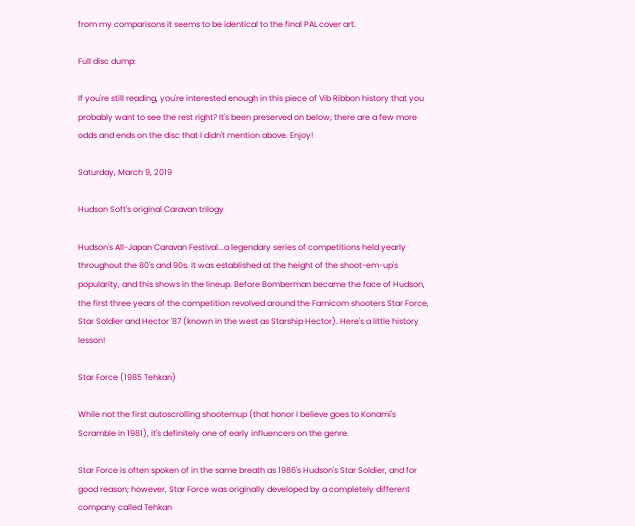from my comparisons it seems to be identical to the final PAL cover art.

Full disc dump:

If you're still reading, you're interested enough in this piece of Vib Ribbon history that you probably want to see the rest right? It's been preserved on below; there are a few more odds and ends on the disc that I didn't mention above. Enjoy!

Saturday, March 9, 2019

Hudson Soft's original Caravan trilogy

Hudson's All-Japan Caravan Festival...a legendary series of competitions held yearly throughout the 80's and 90s. It was established at the height of the shoot-em-up's popularity, and this shows in the lineup. Before Bomberman became the face of Hudson, the first three years of the competition revolved around the Famicom shooters Star Force, Star Soldier and Hector '87 (known in the west as Starship Hector). Here's a little history lesson!

Star Force (1985 Tehkan)

While not the first autoscrolling shootemup (that honor I believe goes to Konami's Scramble in 1981), it's definitely one of early influencers on the genre.

Star Force is often spoken of in the same breath as 1986's Hudson's Star Soldier, and for good reason; however, Star Force was originally developed by a completely different company called Tehkan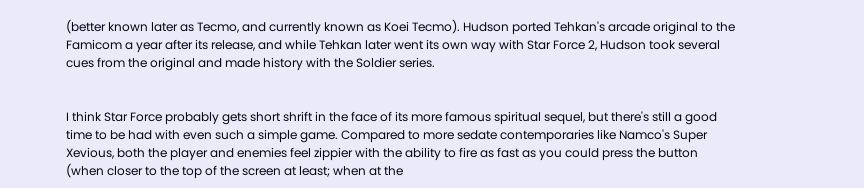(better known later as Tecmo, and currently known as Koei Tecmo). Hudson ported Tehkan's arcade original to the Famicom a year after its release, and while Tehkan later went its own way with Star Force 2, Hudson took several cues from the original and made history with the Soldier series.


I think Star Force probably gets short shrift in the face of its more famous spiritual sequel, but there's still a good time to be had with even such a simple game. Compared to more sedate contemporaries like Namco's Super Xevious, both the player and enemies feel zippier with the ability to fire as fast as you could press the button (when closer to the top of the screen at least; when at the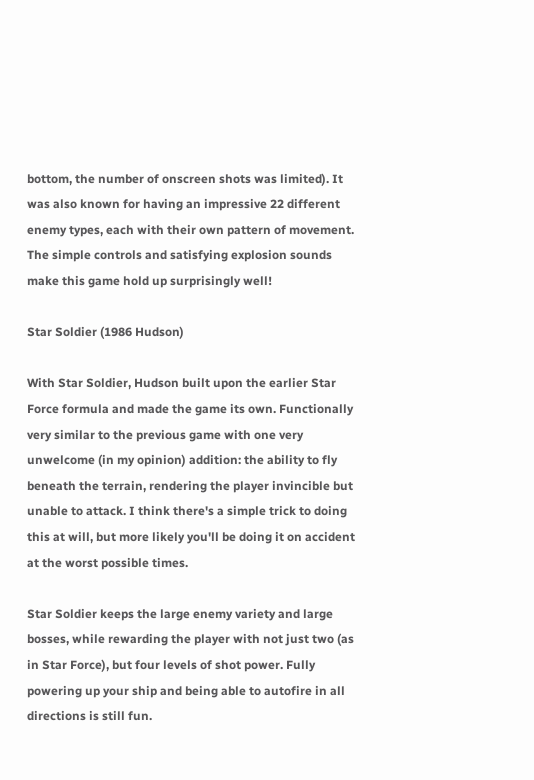bottom, the number of onscreen shots was limited). It was also known for having an impressive 22 different enemy types, each with their own pattern of movement. The simple controls and satisfying explosion sounds make this game hold up surprisingly well!

Star Soldier (1986 Hudson)

With Star Soldier, Hudson built upon the earlier Star Force formula and made the game its own. Functionally very similar to the previous game with one very unwelcome (in my opinion) addition: the ability to fly beneath the terrain, rendering the player invincible but unable to attack. I think there's a simple trick to doing this at will, but more likely you'll be doing it on accident at the worst possible times.

Star Soldier keeps the large enemy variety and large bosses, while rewarding the player with not just two (as in Star Force), but four levels of shot power. Fully powering up your ship and being able to autofire in all directions is still fun.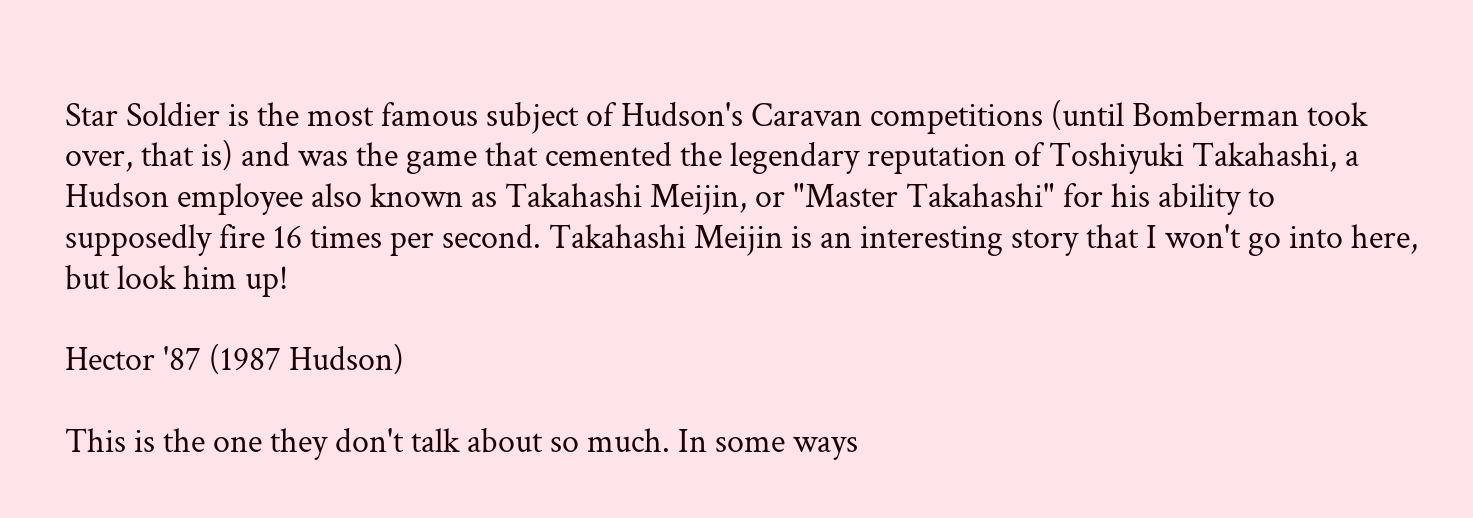Star Soldier is the most famous subject of Hudson's Caravan competitions (until Bomberman took over, that is) and was the game that cemented the legendary reputation of Toshiyuki Takahashi, a Hudson employee also known as Takahashi Meijin, or "Master Takahashi" for his ability to supposedly fire 16 times per second. Takahashi Meijin is an interesting story that I won't go into here, but look him up!

Hector '87 (1987 Hudson)

This is the one they don't talk about so much. In some ways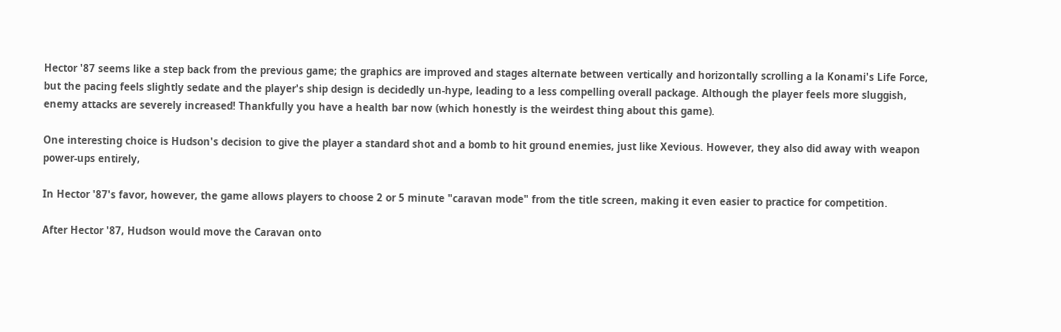Hector '87 seems like a step back from the previous game; the graphics are improved and stages alternate between vertically and horizontally scrolling a la Konami's Life Force, but the pacing feels slightly sedate and the player's ship design is decidedly un-hype, leading to a less compelling overall package. Although the player feels more sluggish, enemy attacks are severely increased! Thankfully you have a health bar now (which honestly is the weirdest thing about this game).

One interesting choice is Hudson's decision to give the player a standard shot and a bomb to hit ground enemies, just like Xevious. However, they also did away with weapon power-ups entirely,

In Hector '87's favor, however, the game allows players to choose 2 or 5 minute "caravan mode" from the title screen, making it even easier to practice for competition.

After Hector '87, Hudson would move the Caravan onto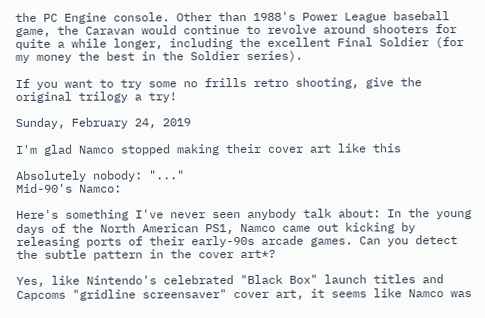the PC Engine console. Other than 1988's Power League baseball game, the Caravan would continue to revolve around shooters for quite a while longer, including the excellent Final Soldier (for my money the best in the Soldier series).

If you want to try some no frills retro shooting, give the original trilogy a try!

Sunday, February 24, 2019

I'm glad Namco stopped making their cover art like this

Absolutely nobody: "..."
Mid-90's Namco:

Here's something I've never seen anybody talk about: In the young days of the North American PS1, Namco came out kicking by releasing ports of their early-90s arcade games. Can you detect the subtle pattern in the cover art*?

Yes, like Nintendo's celebrated "Black Box" launch titles and Capcoms "gridline screensaver" cover art, it seems like Namco was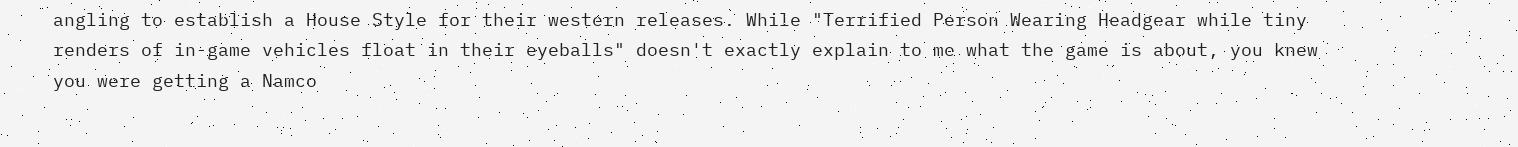angling to establish a House Style for their western releases. While "Terrified Person Wearing Headgear while tiny renders of in-game vehicles float in their eyeballs" doesn't exactly explain to me what the game is about, you knew you were getting a Namco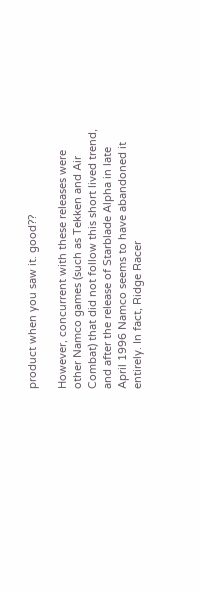product when you saw it. good??

However, concurrent with these releases were other Namco games (such as Tekken and Air Combat) that did not follow this short lived trend, and after the release of Starblade Alpha in late April 1996 Namco seems to have abandoned it entirely. In fact, Ridge Racer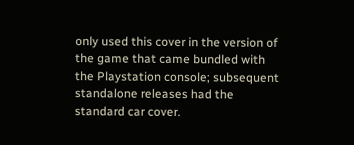only used this cover in the version of the game that came bundled with the Playstation console; subsequent standalone releases had the standard car cover.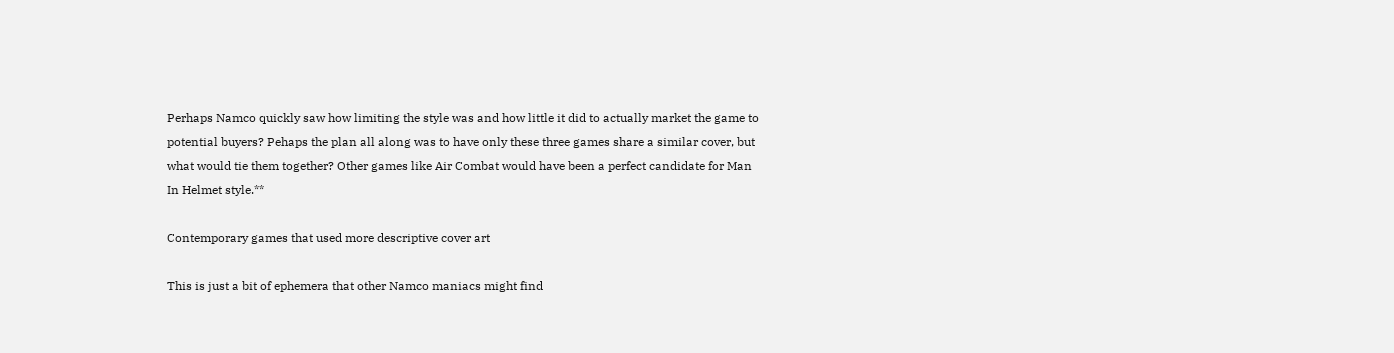Perhaps Namco quickly saw how limiting the style was and how little it did to actually market the game to potential buyers? Pehaps the plan all along was to have only these three games share a similar cover, but what would tie them together? Other games like Air Combat would have been a perfect candidate for Man In Helmet style.**

Contemporary games that used more descriptive cover art

This is just a bit of ephemera that other Namco maniacs might find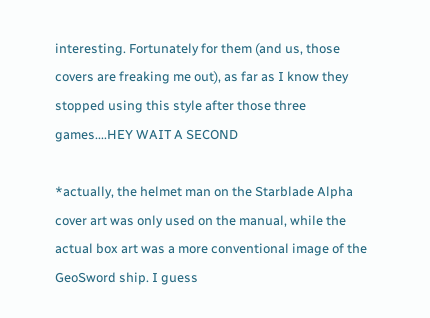interesting. Fortunately for them (and us, those covers are freaking me out), as far as I know they stopped using this style after those three games....HEY WAIT A SECOND

*actually, the helmet man on the Starblade Alpha cover art was only used on the manual, while the actual box art was a more conventional image of the GeoSword ship. I guess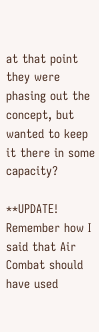at that point they were phasing out the concept, but wanted to keep it there in some capacity?

**UPDATE! Remember how I said that Air Combat should have used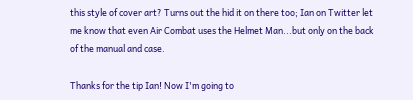this style of cover art? Turns out the hid it on there too; Ian on Twitter let me know that even Air Combat uses the Helmet Man...but only on the back of the manual and case.

Thanks for the tip Ian! Now I'm going to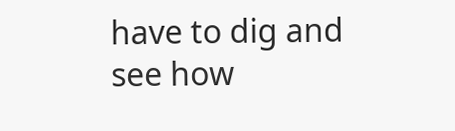have to dig and see how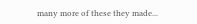many more of these they made...